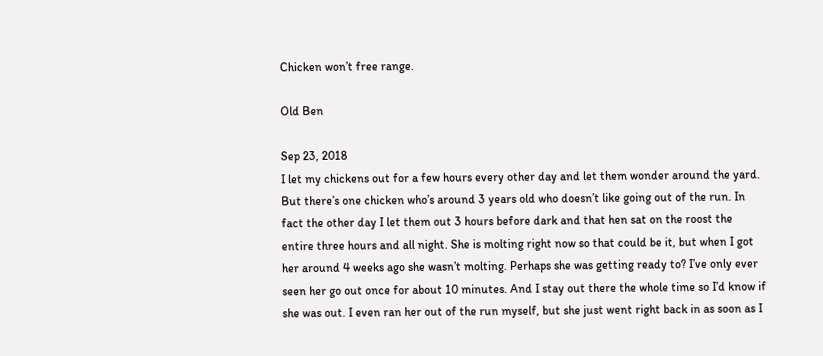Chicken won’t free range.

Old Ben

Sep 23, 2018
I let my chickens out for a few hours every other day and let them wonder around the yard. But there’s one chicken who’s around 3 years old who doesn’t like going out of the run. In fact the other day I let them out 3 hours before dark and that hen sat on the roost the entire three hours and all night. She is molting right now so that could be it, but when I got her around 4 weeks ago she wasn’t molting. Perhaps she was getting ready to? I’ve only ever seen her go out once for about 10 minutes. And I stay out there the whole time so I’d know if she was out. I even ran her out of the run myself, but she just went right back in as soon as I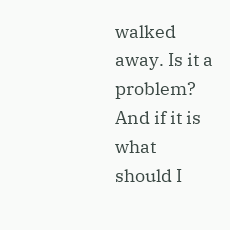walked away. Is it a problem? And if it is what should I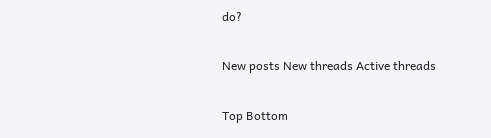do?

New posts New threads Active threads

Top Bottom